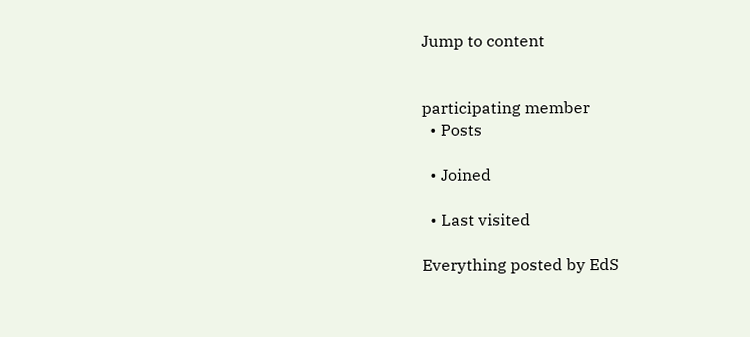Jump to content


participating member
  • Posts

  • Joined

  • Last visited

Everything posted by EdS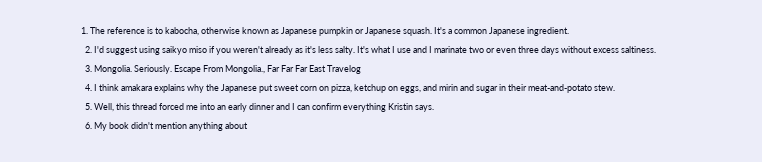1. The reference is to kabocha, otherwise known as Japanese pumpkin or Japanese squash. It's a common Japanese ingredient.
  2. I'd suggest using saikyo miso if you weren't already as it's less salty. It's what I use and I marinate two or even three days without excess saltiness.
  3. Mongolia. Seriously. Escape From Mongolia., Far Far Far East Travelog
  4. I think amakara explains why the Japanese put sweet corn on pizza, ketchup on eggs, and mirin and sugar in their meat-and-potato stew.
  5. Well, this thread forced me into an early dinner and I can confirm everything Kristin says.
  6. My book didn't mention anything about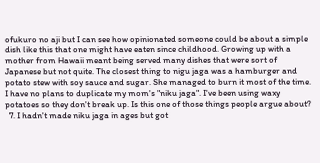ofukuro no aji but I can see how opinionated someone could be about a simple dish like this that one might have eaten since childhood. Growing up with a mother from Hawaii meant being served many dishes that were sort of Japanese but not quite. The closest thing to nigu jaga was a hamburger and potato stew with soy sauce and sugar. She managed to burn it most of the time. I have no plans to duplicate my mom's "niku jaga". I've been using waxy potatoes so they don't break up. Is this one of those things people argue about?
  7. I hadn't made niku jaga in ages but got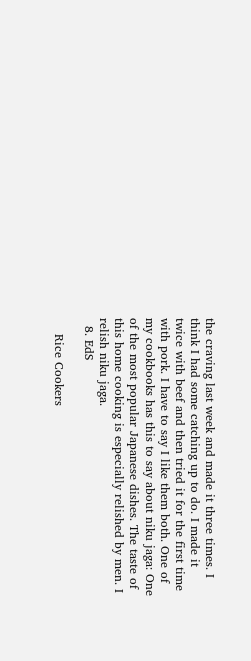the craving last week and made it three times. I think I had some catching up to do. I made it twice with beef and then tried it for the first time with pork. I have to say I like them both. One of my cookbooks has this to say about niku jaga: One of the most popular Japanese dishes. The taste of this home cooking is especially relished by men. I relish niku jaga.
  8. EdS

    Rice Cookers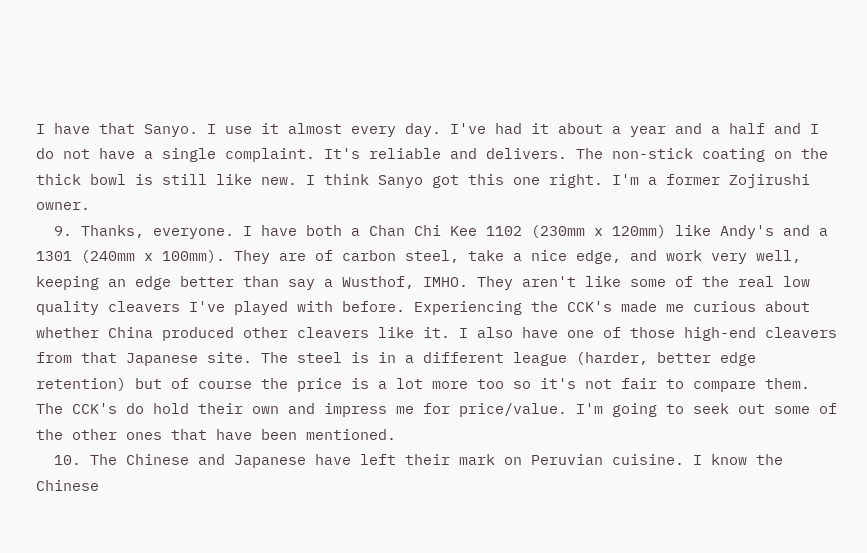I have that Sanyo. I use it almost every day. I've had it about a year and a half and I do not have a single complaint. It's reliable and delivers. The non-stick coating on the thick bowl is still like new. I think Sanyo got this one right. I'm a former Zojirushi owner.
  9. Thanks, everyone. I have both a Chan Chi Kee 1102 (230mm x 120mm) like Andy's and a 1301 (240mm x 100mm). They are of carbon steel, take a nice edge, and work very well, keeping an edge better than say a Wusthof, IMHO. They aren't like some of the real low quality cleavers I've played with before. Experiencing the CCK's made me curious about whether China produced other cleavers like it. I also have one of those high-end cleavers from that Japanese site. The steel is in a different league (harder, better edge retention) but of course the price is a lot more too so it's not fair to compare them. The CCK's do hold their own and impress me for price/value. I'm going to seek out some of the other ones that have been mentioned.
  10. The Chinese and Japanese have left their mark on Peruvian cuisine. I know the Chinese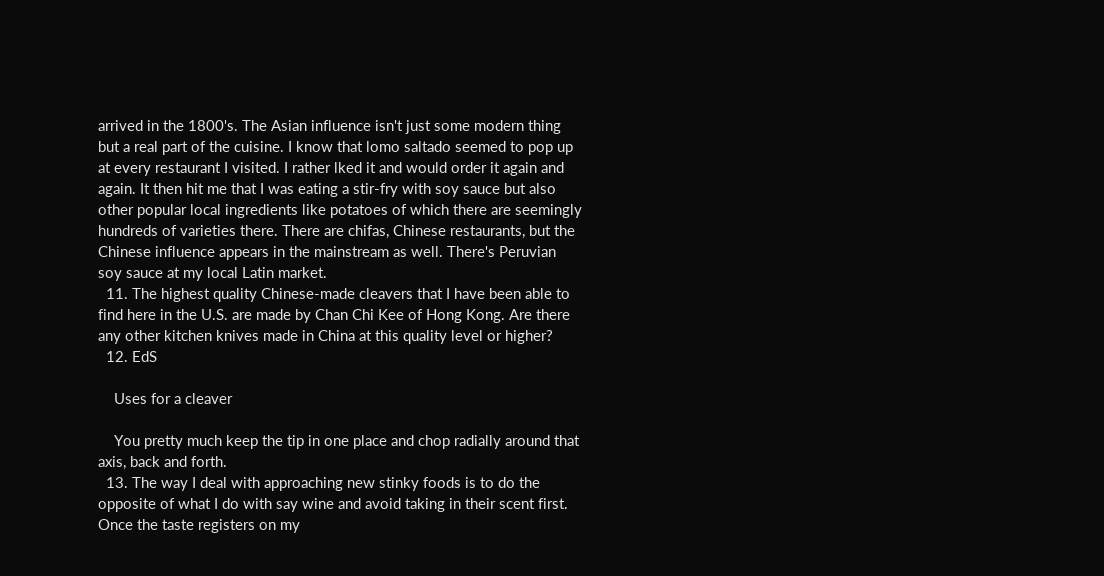arrived in the 1800's. The Asian influence isn't just some modern thing but a real part of the cuisine. I know that lomo saltado seemed to pop up at every restaurant I visited. I rather lked it and would order it again and again. It then hit me that I was eating a stir-fry with soy sauce but also other popular local ingredients like potatoes of which there are seemingly hundreds of varieties there. There are chifas, Chinese restaurants, but the Chinese influence appears in the mainstream as well. There's Peruvian soy sauce at my local Latin market.
  11. The highest quality Chinese-made cleavers that I have been able to find here in the U.S. are made by Chan Chi Kee of Hong Kong. Are there any other kitchen knives made in China at this quality level or higher?
  12. EdS

    Uses for a cleaver

    You pretty much keep the tip in one place and chop radially around that axis, back and forth.
  13. The way I deal with approaching new stinky foods is to do the opposite of what I do with say wine and avoid taking in their scent first. Once the taste registers on my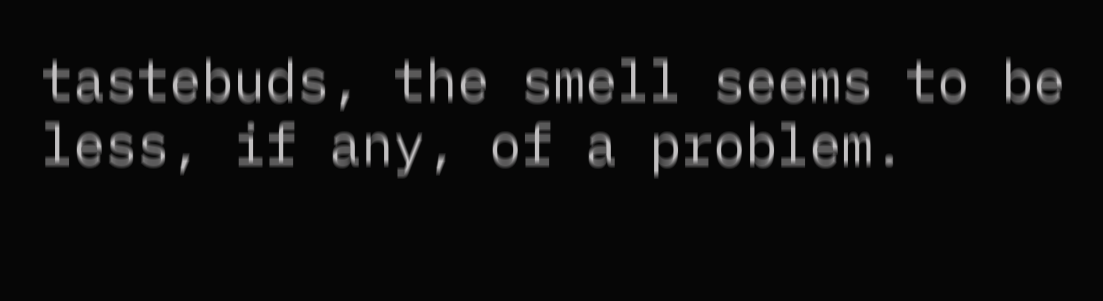tastebuds, the smell seems to be less, if any, of a problem.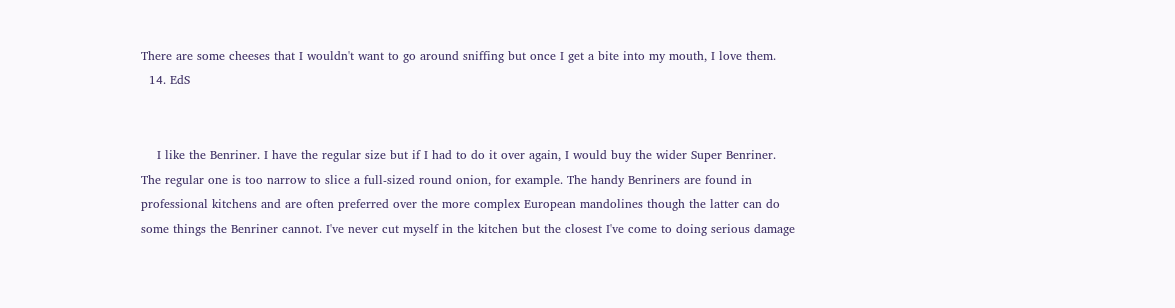There are some cheeses that I wouldn't want to go around sniffing but once I get a bite into my mouth, I love them.
  14. EdS


    I like the Benriner. I have the regular size but if I had to do it over again, I would buy the wider Super Benriner. The regular one is too narrow to slice a full-sized round onion, for example. The handy Benriners are found in professional kitchens and are often preferred over the more complex European mandolines though the latter can do some things the Benriner cannot. I've never cut myself in the kitchen but the closest I've come to doing serious damage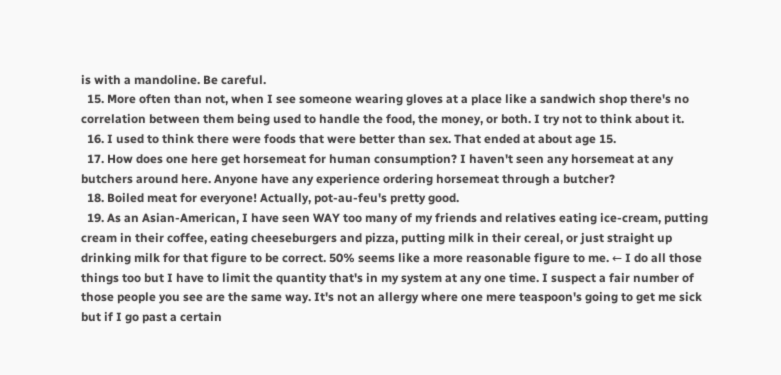is with a mandoline. Be careful.
  15. More often than not, when I see someone wearing gloves at a place like a sandwich shop there's no correlation between them being used to handle the food, the money, or both. I try not to think about it.
  16. I used to think there were foods that were better than sex. That ended at about age 15.
  17. How does one here get horsemeat for human consumption? I haven't seen any horsemeat at any butchers around here. Anyone have any experience ordering horsemeat through a butcher?
  18. Boiled meat for everyone! Actually, pot-au-feu's pretty good.
  19. As an Asian-American, I have seen WAY too many of my friends and relatives eating ice-cream, putting cream in their coffee, eating cheeseburgers and pizza, putting milk in their cereal, or just straight up drinking milk for that figure to be correct. 50% seems like a more reasonable figure to me. ← I do all those things too but I have to limit the quantity that's in my system at any one time. I suspect a fair number of those people you see are the same way. It's not an allergy where one mere teaspoon's going to get me sick but if I go past a certain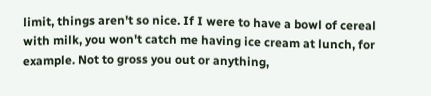limit, things aren't so nice. If I were to have a bowl of cereal with milk, you won't catch me having ice cream at lunch, for example. Not to gross you out or anything,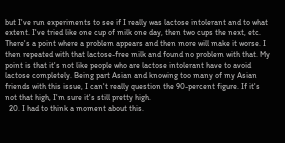but I've run experiments to see if I really was lactose intolerant and to what extent. I've tried like one cup of milk one day, then two cups the next, etc. There's a point where a problem appears and then more will make it worse. I then repeated with that lactose-free milk and found no problem with that. My point is that it's not like people who are lactose intolerant have to avoid lactose completely. Being part Asian and knowing too many of my Asian friends with this issue, I can't really question the 90-percent figure. If it's not that high, I'm sure it's still pretty high.
  20. I had to think a moment about this.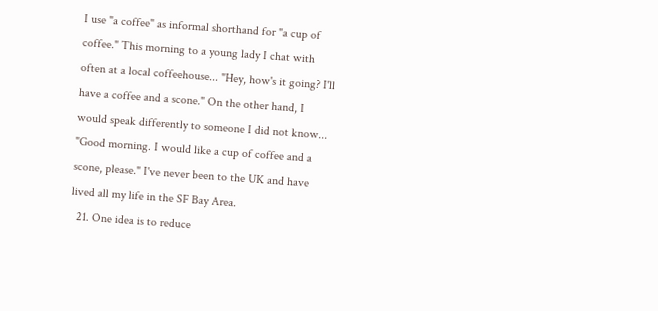I use "a coffee" as informal shorthand for "a cup of coffee." This morning to a young lady I chat with often at a local coffeehouse... "Hey, how's it going? I'll have a coffee and a scone." On the other hand, I would speak differently to someone I did not know... "Good morning. I would like a cup of coffee and a scone, please." I've never been to the UK and have lived all my life in the SF Bay Area.
  21. One idea is to reduce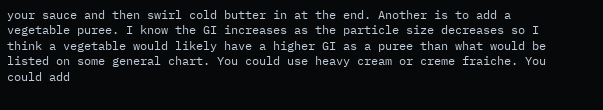your sauce and then swirl cold butter in at the end. Another is to add a vegetable puree. I know the GI increases as the particle size decreases so I think a vegetable would likely have a higher GI as a puree than what would be listed on some general chart. You could use heavy cream or creme fraiche. You could add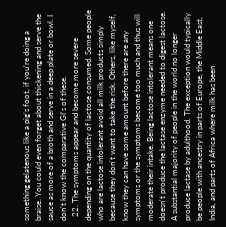something gelatenous like a pig's foot, if you're doing a braise. You could even forget about thickening and serve the sauce as more of a broth and serve in a deep plate or bowl. I don't know the comparative GI's of these.
  22. The symptoms appear and become more severe depending on the quantity of lactose consumed. Some people who are lactose intolerant avoid all milk products simply because they don't want to take the risk. Others, like myself, know they can have some amount before there are any symptoms or the symptoms become too much and thus will moderate their intake. Being lactose intolerant means one doesn't produce the lactase enzyme needed to digest lactose. A substantial majority of people in the world no longer produce lactase by adulthood. The exception would typically be people with ancestry in parts of Europe, the Middle East, India, and parts of Africa where milk has been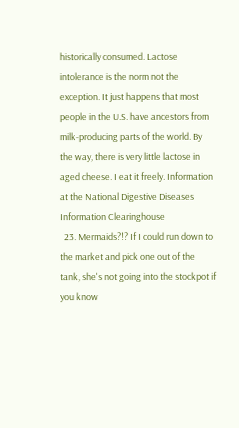historically consumed. Lactose intolerance is the norm not the exception. It just happens that most people in the U.S. have ancestors from milk-producing parts of the world. By the way, there is very little lactose in aged cheese. I eat it freely. Information at the National Digestive Diseases Information Clearinghouse
  23. Mermaids?!? If I could run down to the market and pick one out of the tank, she's not going into the stockpot if you know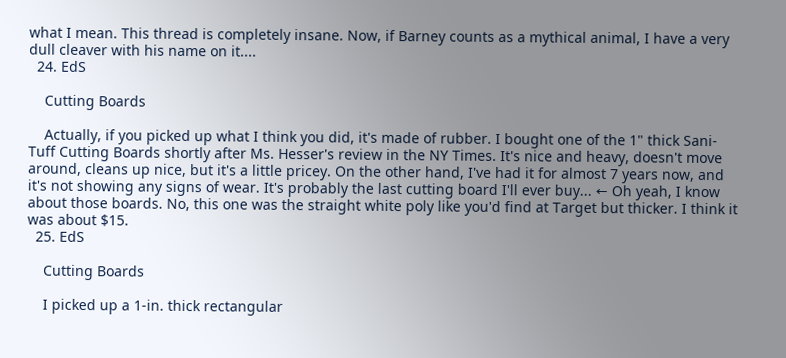what I mean. This thread is completely insane. Now, if Barney counts as a mythical animal, I have a very dull cleaver with his name on it....
  24. EdS

    Cutting Boards

    Actually, if you picked up what I think you did, it's made of rubber. I bought one of the 1" thick Sani-Tuff Cutting Boards shortly after Ms. Hesser's review in the NY Times. It's nice and heavy, doesn't move around, cleans up nice, but it's a little pricey. On the other hand, I've had it for almost 7 years now, and it's not showing any signs of wear. It's probably the last cutting board I'll ever buy... ← Oh yeah, I know about those boards. No, this one was the straight white poly like you'd find at Target but thicker. I think it was about $15.
  25. EdS

    Cutting Boards

    I picked up a 1-in. thick rectangular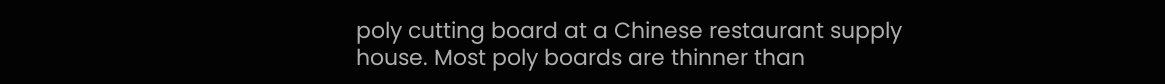poly cutting board at a Chinese restaurant supply house. Most poly boards are thinner than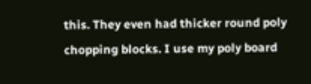this. They even had thicker round poly chopping blocks. I use my poly board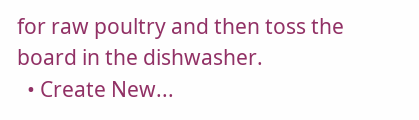for raw poultry and then toss the board in the dishwasher.
  • Create New...